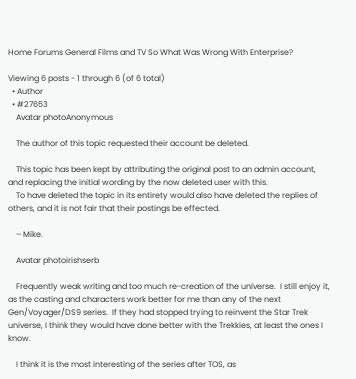Home Forums General Films and TV So What Was Wrong With Enterprise?

Viewing 6 posts - 1 through 6 (of 6 total)
  • Author
  • #27653
    Avatar photoAnonymous

    The author of this topic requested their account be deleted.

    This topic has been kept by attributing the original post to an admin account, and replacing the initial wording by the now deleted user with this.
    To have deleted the topic in its entirety would also have deleted the replies of others, and it is not fair that their postings be effected.

    – Mike.

    Avatar photoirishserb

    Frequently weak writing and too much re-creation of the universe.  I still enjoy it, as the casting and characters work better for me than any of the next Gen/Voyager/DS9 series.  If they had stopped trying to reinvent the Star Trek universe, I think they would have done better with the Trekkies, at least the ones I know.

    I think it is the most interesting of the series after TOS, as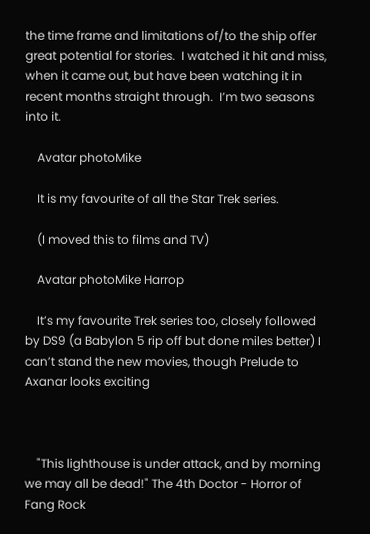the time frame and limitations of/to the ship offer great potential for stories.  I watched it hit and miss, when it came out, but have been watching it in recent months straight through.  I’m two seasons into it.

    Avatar photoMike

    It is my favourite of all the Star Trek series.

    (I moved this to films and TV)

    Avatar photoMike Harrop

    It’s my favourite Trek series too, closely followed by DS9 (a Babylon 5 rip off but done miles better) I can’t stand the new movies, though Prelude to Axanar looks exciting



    "This lighthouse is under attack, and by morning we may all be dead!" The 4th Doctor - Horror of Fang Rock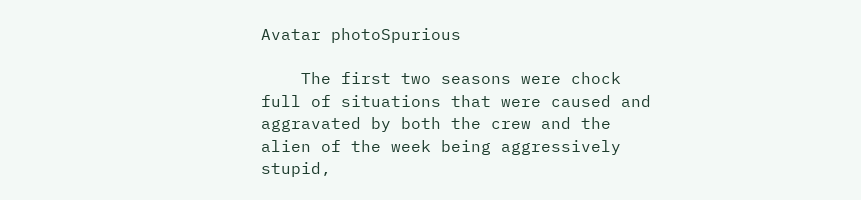Avatar photoSpurious

    The first two seasons were chock full of situations that were caused and aggravated by both the crew and the alien of the week being aggressively stupid,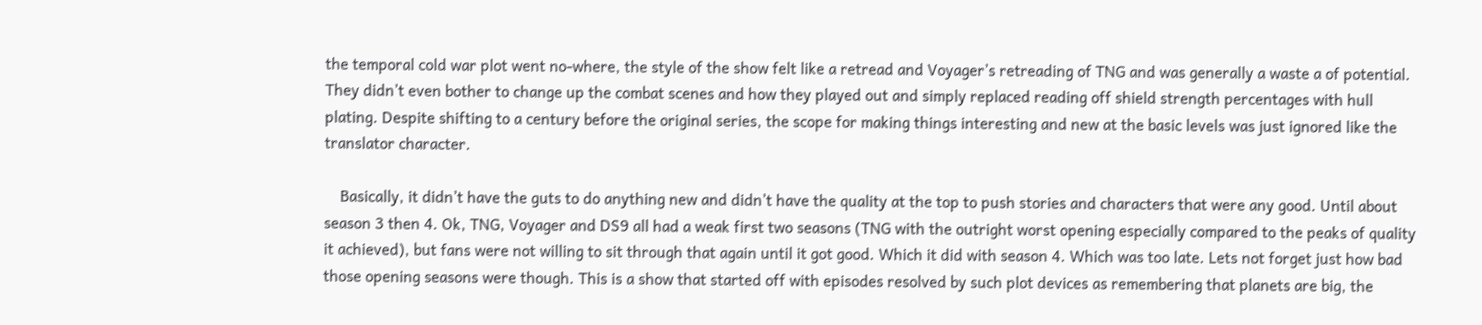the temporal cold war plot went no-where, the style of the show felt like a retread and Voyager’s retreading of TNG and was generally a waste a of potential. They didn’t even bother to change up the combat scenes and how they played out and simply replaced reading off shield strength percentages with hull plating. Despite shifting to a century before the original series, the scope for making things interesting and new at the basic levels was just ignored like the translator character.

    Basically, it didn’t have the guts to do anything new and didn’t have the quality at the top to push stories and characters that were any good. Until about season 3 then 4. Ok, TNG, Voyager and DS9 all had a weak first two seasons (TNG with the outright worst opening especially compared to the peaks of quality it achieved), but fans were not willing to sit through that again until it got good. Which it did with season 4. Which was too late. Lets not forget just how bad those opening seasons were though. This is a show that started off with episodes resolved by such plot devices as remembering that planets are big, the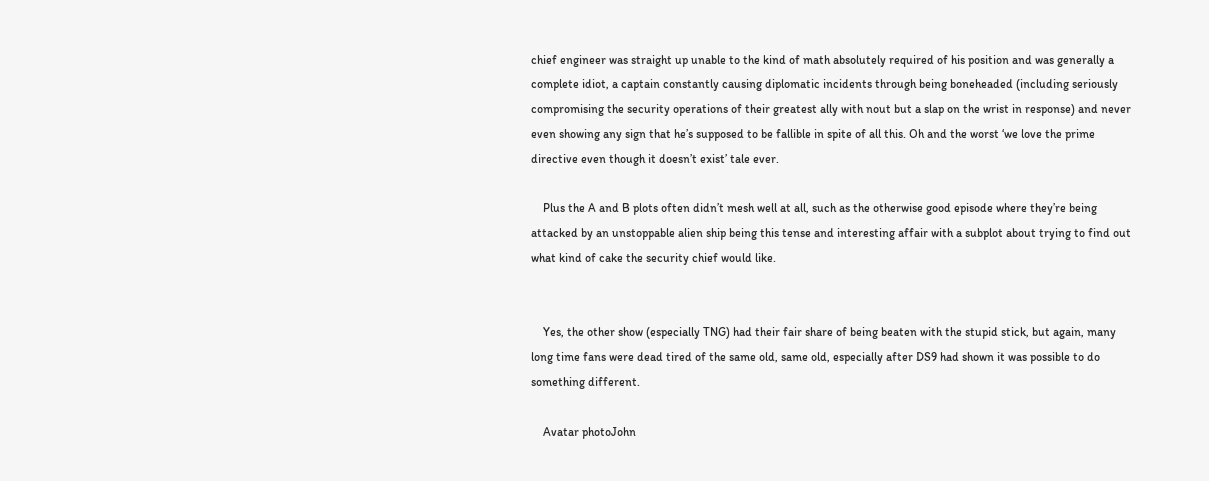chief engineer was straight up unable to the kind of math absolutely required of his position and was generally a complete idiot, a captain constantly causing diplomatic incidents through being boneheaded (including seriously compromising the security operations of their greatest ally with nout but a slap on the wrist in response) and never even showing any sign that he’s supposed to be fallible in spite of all this. Oh and the worst ‘we love the prime directive even though it doesn’t exist’ tale ever.

    Plus the A and B plots often didn’t mesh well at all, such as the otherwise good episode where they’re being attacked by an unstoppable alien ship being this tense and interesting affair with a subplot about trying to find out what kind of cake the security chief would like.


    Yes, the other show (especially TNG) had their fair share of being beaten with the stupid stick, but again, many long time fans were dead tired of the same old, same old, especially after DS9 had shown it was possible to do something different.

    Avatar photoJohn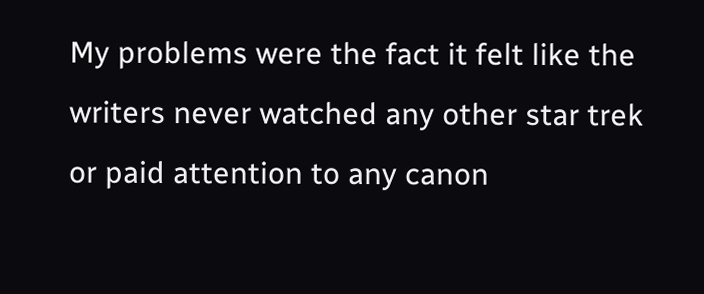My problems were the fact it felt like the writers never watched any other star trek or paid attention to any canon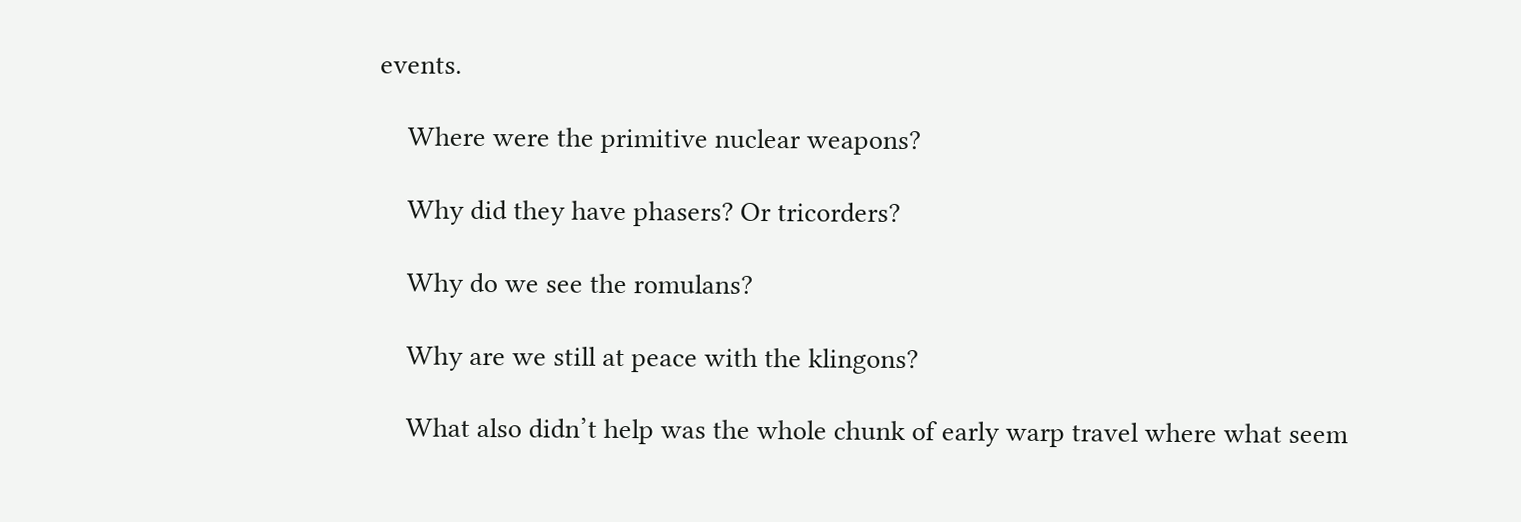events.

    Where were the primitive nuclear weapons?

    Why did they have phasers? Or tricorders?

    Why do we see the romulans?

    Why are we still at peace with the klingons?

    What also didn’t help was the whole chunk of early warp travel where what seem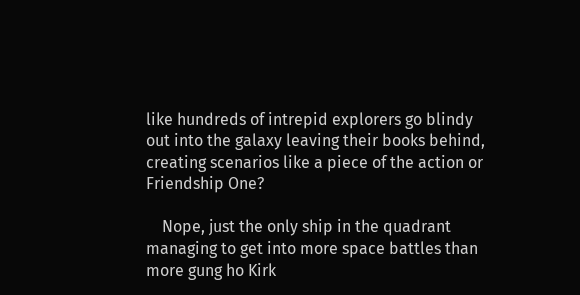like hundreds of intrepid explorers go blindy out into the galaxy leaving their books behind, creating scenarios like a piece of the action or Friendship One?

    Nope, just the only ship in the quadrant managing to get into more space battles than more gung ho Kirk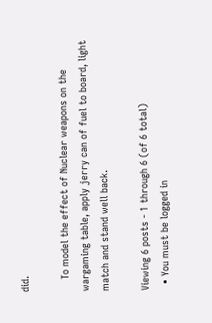did.

    To model the effect of Nuclear weapons on the wargaming table, apply jerry can of fuel to board, light match and stand well back.

Viewing 6 posts - 1 through 6 (of 6 total)
  • You must be logged in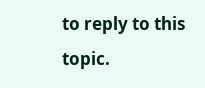to reply to this topic.